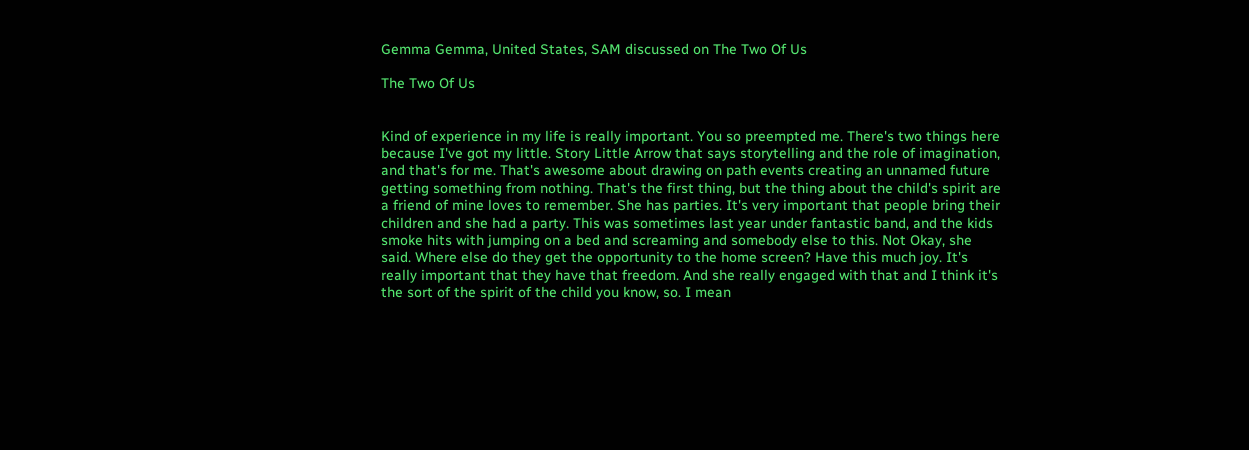Gemma Gemma, United States, SAM discussed on The Two Of Us

The Two Of Us


Kind of experience in my life is really important. You so preempted me. There's two things here because I've got my little. Story Little Arrow that says storytelling and the role of imagination, and that's for me. That's awesome about drawing on path events creating an unnamed future getting something from nothing. That's the first thing, but the thing about the child's spirit are a friend of mine loves to remember. She has parties. It's very important that people bring their children and she had a party. This was sometimes last year under fantastic band, and the kids smoke hits with jumping on a bed and screaming and somebody else to this. Not Okay, she said. Where else do they get the opportunity to the home screen? Have this much joy. It's really important that they have that freedom. And she really engaged with that and I think it's the sort of the spirit of the child you know, so. I mean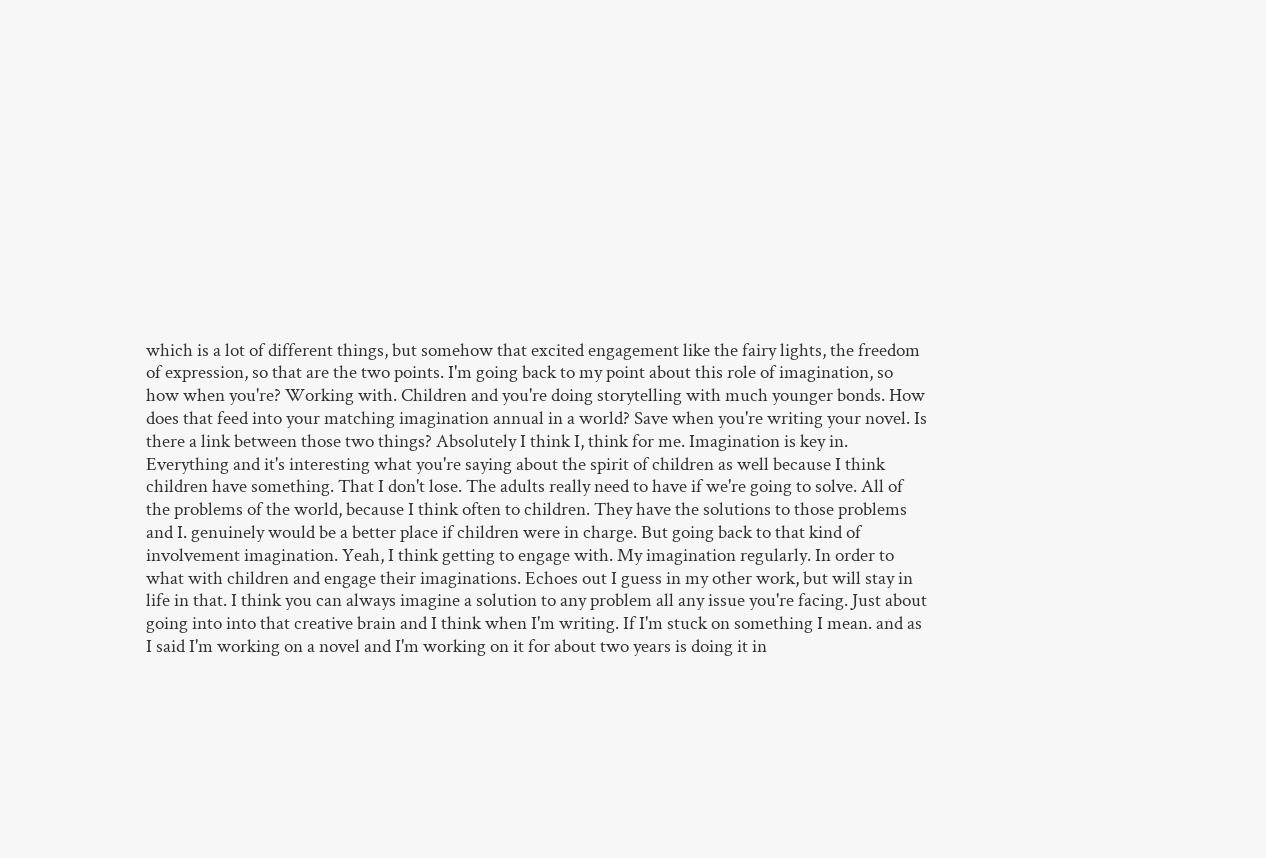which is a lot of different things, but somehow that excited engagement like the fairy lights, the freedom of expression, so that are the two points. I'm going back to my point about this role of imagination, so how when you're? Working with. Children and you're doing storytelling with much younger bonds. How does that feed into your matching imagination annual in a world? Save when you're writing your novel. Is there a link between those two things? Absolutely I think I, think for me. Imagination is key in. Everything and it's interesting what you're saying about the spirit of children as well because I think children have something. That I don't lose. The adults really need to have if we're going to solve. All of the problems of the world, because I think often to children. They have the solutions to those problems and I. genuinely would be a better place if children were in charge. But going back to that kind of involvement imagination. Yeah, I think getting to engage with. My imagination regularly. In order to what with children and engage their imaginations. Echoes out I guess in my other work, but will stay in life in that. I think you can always imagine a solution to any problem all any issue you're facing. Just about going into into that creative brain and I think when I'm writing. If I'm stuck on something I mean. and as I said I'm working on a novel and I'm working on it for about two years is doing it in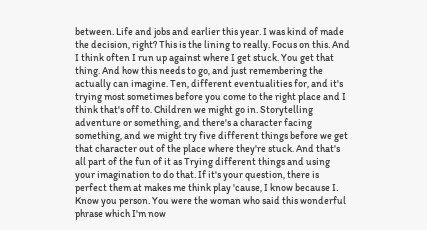between. Life and jobs and earlier this year. I was kind of made the decision, right? This is the lining to really. Focus on this. And I think often I run up against where I get stuck. You get that thing. And how this needs to go, and just remembering the actually can imagine. Ten, different eventualities for, and it's trying most sometimes before you come to the right place and I think that's off to. Children we might go in. Storytelling adventure or something, and there's a character facing something, and we might try five different things before we get that character out of the place where they're stuck. And that's all part of the fun of it as Trying different things and using your imagination to do that. If it's your question, there is perfect them at makes me think play 'cause, I know because I. Know you person. You were the woman who said this wonderful phrase which I'm now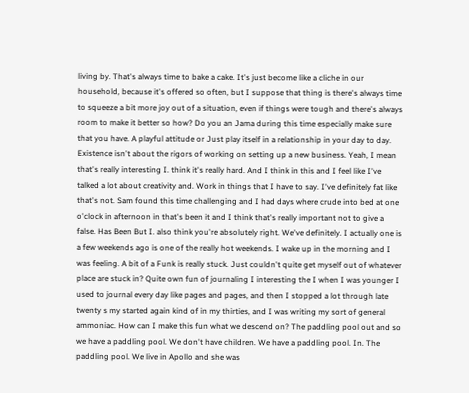living by. That's always time to bake a cake. It's just become like a cliche in our household, because it's offered so often, but I suppose that thing is there's always time to squeeze a bit more joy out of a situation, even if things were tough and there's always room to make it better so how? Do you an Jama during this time especially make sure that you have. A playful attitude or Just play itself in a relationship in your day to day. Existence isn't about the rigors of working on setting up a new business. Yeah, I mean that's really interesting I. think it's really hard. And I think in this and I feel like I've talked a lot about creativity and. Work in things that I have to say. I've definitely fat like that's not. Sam found this time challenging and I had days where crude into bed at one o'clock in afternoon in that's been it and I think that's really important not to give a false. Has Been But I. also think you're absolutely right. We've definitely. I actually one is a few weekends ago is one of the really hot weekends. I wake up in the morning and I was feeling. A bit of a Funk is really stuck. Just couldn't quite get myself out of whatever place are stuck in? Quite own fun of journaling I interesting the I when I was younger I used to journal every day like pages and pages, and then I stopped a lot through late twenty s my started again kind of in my thirties, and I was writing my sort of general ammoniac. How can I make this fun what we descend on? The paddling pool out and so we have a paddling pool. We don't have children. We have a paddling pool. In. The paddling pool. We live in Apollo and she was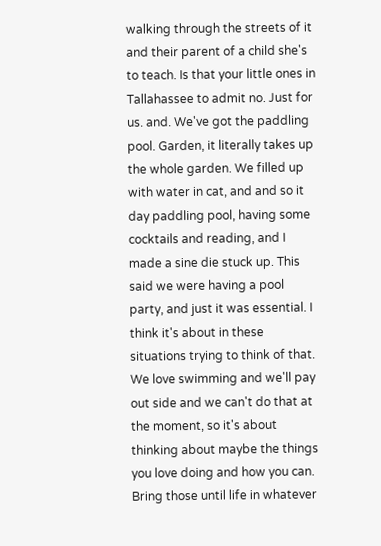walking through the streets of it and their parent of a child she's to teach. Is that your little ones in Tallahassee to admit no. Just for us. and. We've got the paddling pool. Garden, it literally takes up the whole garden. We filled up with water in cat, and and so it day paddling pool, having some cocktails and reading, and I made a sine die stuck up. This said we were having a pool party, and just it was essential. I think it's about in these situations trying to think of that. We love swimming and we'll pay out side and we can't do that at the moment, so it's about thinking about maybe the things you love doing and how you can. Bring those until life in whatever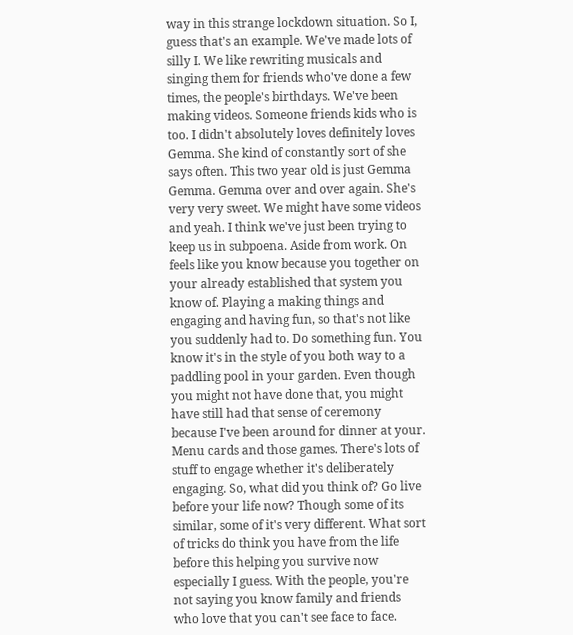way in this strange lockdown situation. So I, guess that's an example. We've made lots of silly I. We like rewriting musicals and singing them for friends who've done a few times, the people's birthdays. We've been making videos. Someone friends kids who is too. I didn't absolutely loves definitely loves Gemma. She kind of constantly sort of she says often. This two year old is just Gemma Gemma. Gemma over and over again. She's very very sweet. We might have some videos and yeah. I think we've just been trying to keep us in subpoena. Aside from work. On feels like you know because you together on your already established that system you know of. Playing a making things and engaging and having fun, so that's not like you suddenly had to. Do something fun. You know it's in the style of you both way to a paddling pool in your garden. Even though you might not have done that, you might have still had that sense of ceremony because I've been around for dinner at your. Menu cards and those games. There's lots of stuff to engage whether it's deliberately engaging. So, what did you think of? Go live before your life now? Though some of its similar, some of it's very different. What sort of tricks do think you have from the life before this helping you survive now especially I guess. With the people, you're not saying you know family and friends who love that you can't see face to face.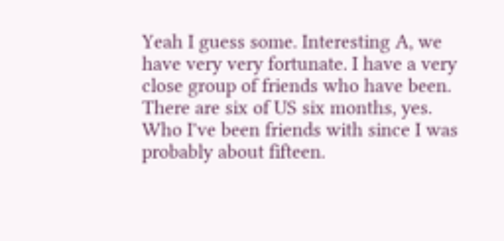Yeah I guess some. Interesting A, we have very very fortunate. I have a very close group of friends who have been. There are six of US six months, yes. Who I've been friends with since I was probably about fifteen.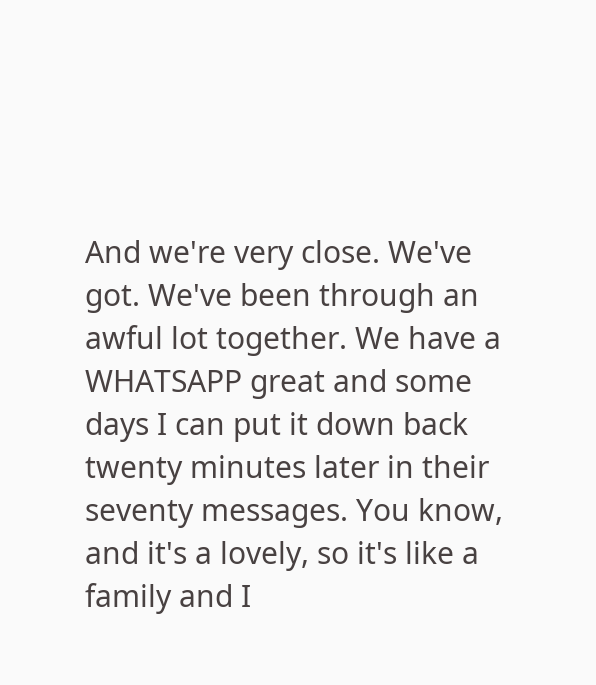And we're very close. We've got. We've been through an awful lot together. We have a WHATSAPP great and some days I can put it down back twenty minutes later in their seventy messages. You know, and it's a lovely, so it's like a family and I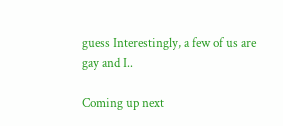guess Interestingly, a few of us are gay and I..

Coming up next